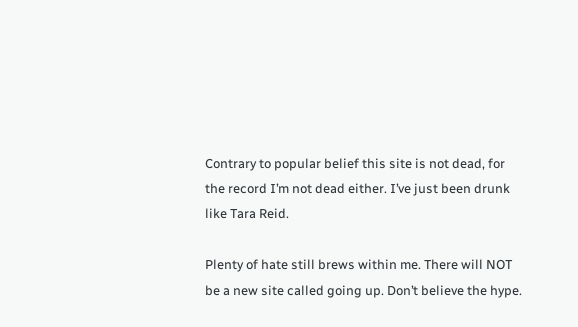Contrary to popular belief this site is not dead, for the record I’m not dead either. I’ve just been drunk like Tara Reid.

Plenty of hate still brews within me. There will NOT be a new site called going up. Don’t believe the hype.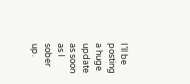I’ll be posting a huge update as soon as I sober up.